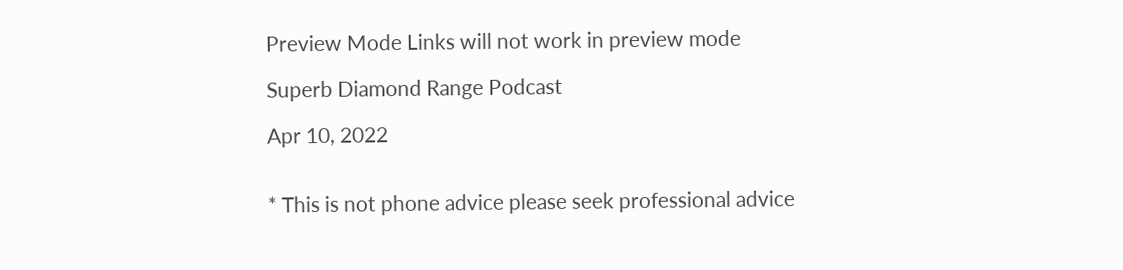Preview Mode Links will not work in preview mode

Superb Diamond Range Podcast

Apr 10, 2022


* This is not phone advice please seek professional advice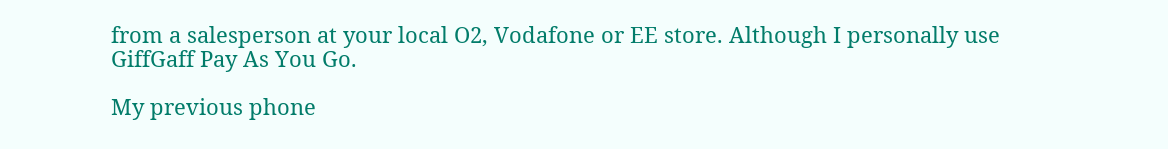from a salesperson at your local O2, Vodafone or EE store. Although I personally use GiffGaff Pay As You Go.

My previous phone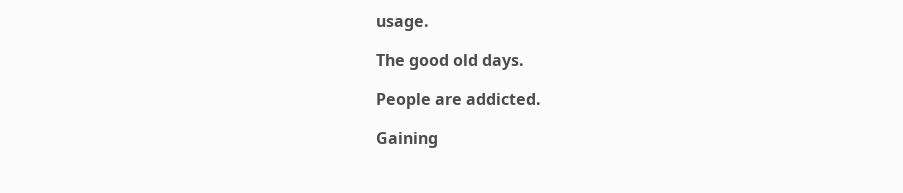usage.

The good old days.

People are addicted.

Gaining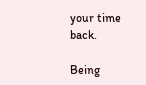your time back.

Being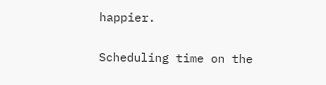happier.

Scheduling time on the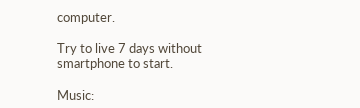computer.

Try to live 7 days without smartphone to start.

Music: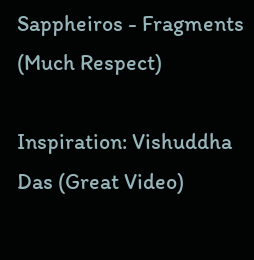Sappheiros - Fragments (Much Respect)

Inspiration: Vishuddha Das (Great Video)